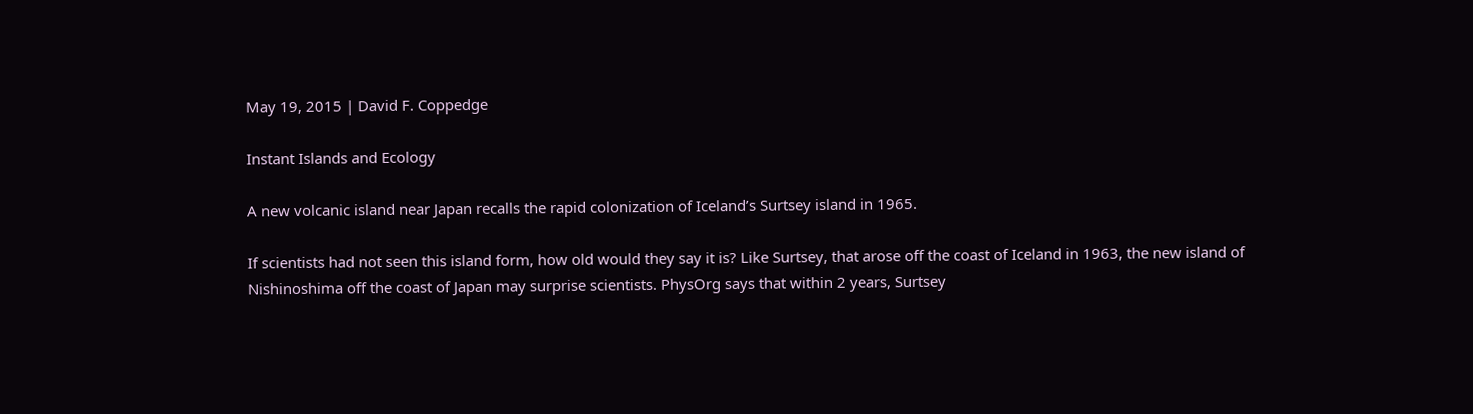May 19, 2015 | David F. Coppedge

Instant Islands and Ecology

A new volcanic island near Japan recalls the rapid colonization of Iceland’s Surtsey island in 1965.

If scientists had not seen this island form, how old would they say it is? Like Surtsey, that arose off the coast of Iceland in 1963, the new island of Nishinoshima off the coast of Japan may surprise scientists. PhysOrg says that within 2 years, Surtsey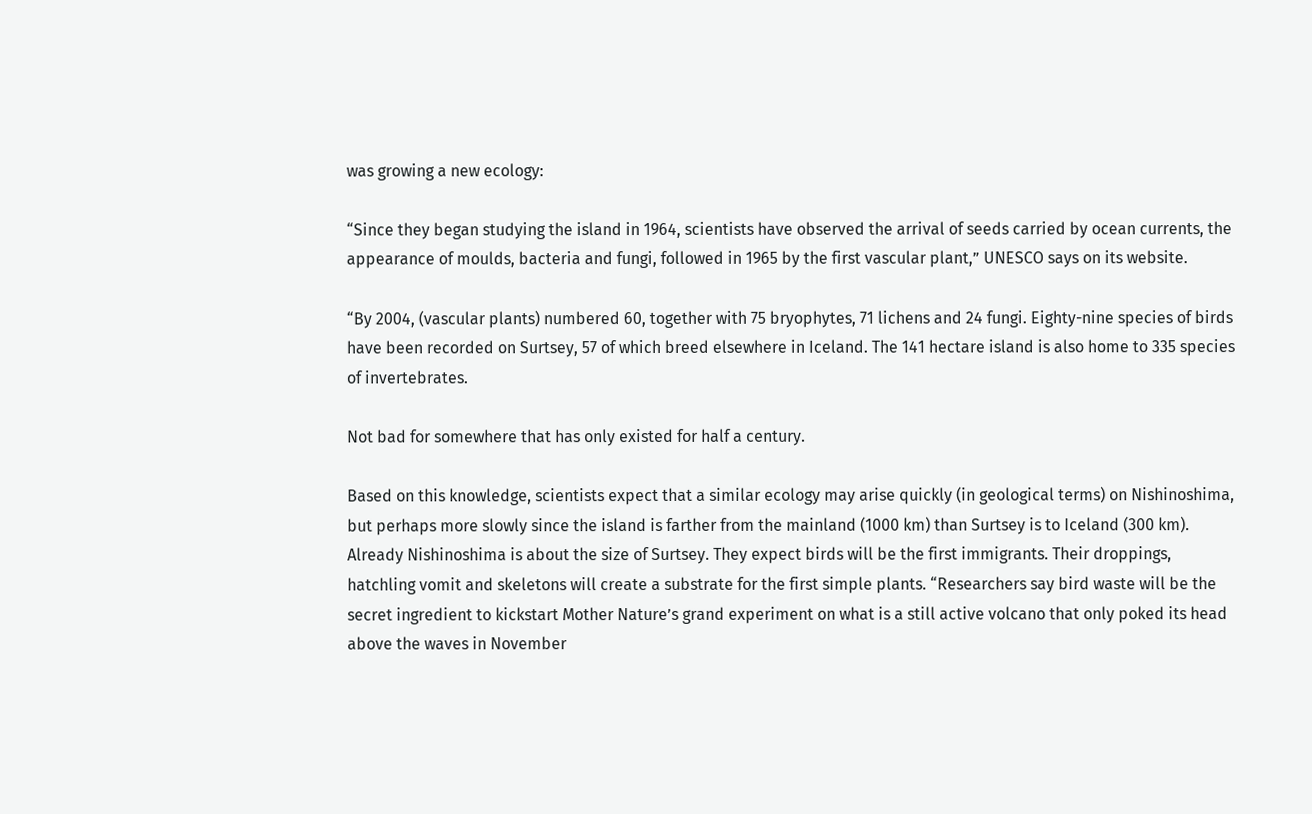was growing a new ecology:

“Since they began studying the island in 1964, scientists have observed the arrival of seeds carried by ocean currents, the appearance of moulds, bacteria and fungi, followed in 1965 by the first vascular plant,” UNESCO says on its website.

“By 2004, (vascular plants) numbered 60, together with 75 bryophytes, 71 lichens and 24 fungi. Eighty-nine species of birds have been recorded on Surtsey, 57 of which breed elsewhere in Iceland. The 141 hectare island is also home to 335 species of invertebrates.

Not bad for somewhere that has only existed for half a century.

Based on this knowledge, scientists expect that a similar ecology may arise quickly (in geological terms) on Nishinoshima, but perhaps more slowly since the island is farther from the mainland (1000 km) than Surtsey is to Iceland (300 km). Already Nishinoshima is about the size of Surtsey. They expect birds will be the first immigrants. Their droppings, hatchling vomit and skeletons will create a substrate for the first simple plants. “Researchers say bird waste will be the secret ingredient to kickstart Mother Nature’s grand experiment on what is a still active volcano that only poked its head above the waves in November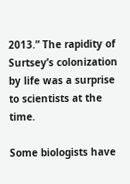2013.” The rapidity of Surtsey’s colonization by life was a surprise to scientists at the time.

Some biologists have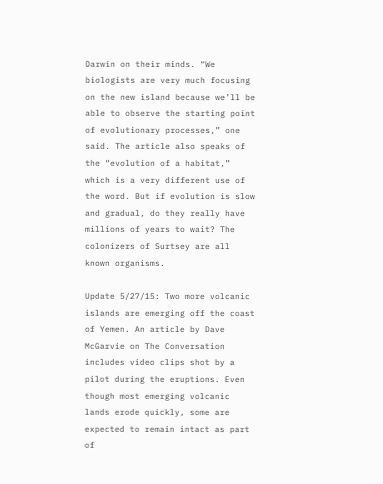Darwin on their minds. “We biologists are very much focusing on the new island because we’ll be able to observe the starting point of evolutionary processes,” one said. The article also speaks of the “evolution of a habitat,” which is a very different use of the word. But if evolution is slow and gradual, do they really have millions of years to wait? The colonizers of Surtsey are all known organisms.

Update 5/27/15: Two more volcanic islands are emerging off the coast of Yemen. An article by Dave McGarvie on The Conversation includes video clips shot by a pilot during the eruptions. Even though most emerging volcanic lands erode quickly, some are expected to remain intact as part of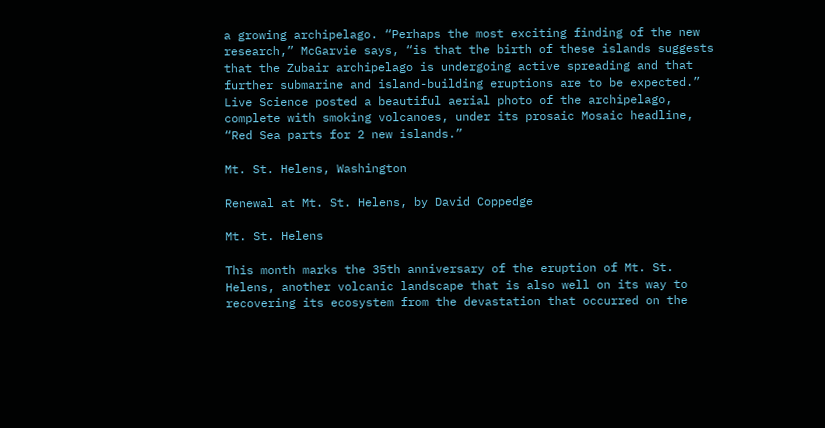a growing archipelago. “Perhaps the most exciting finding of the new research,” McGarvie says, “is that the birth of these islands suggests that the Zubair archipelago is undergoing active spreading and that further submarine and island-building eruptions are to be expected.”  Live Science posted a beautiful aerial photo of the archipelago, complete with smoking volcanoes, under its prosaic Mosaic headline, “Red Sea parts for 2 new islands.”

Mt. St. Helens, Washington

Renewal at Mt. St. Helens, by David Coppedge

Mt. St. Helens

This month marks the 35th anniversary of the eruption of Mt. St. Helens, another volcanic landscape that is also well on its way to recovering its ecosystem from the devastation that occurred on the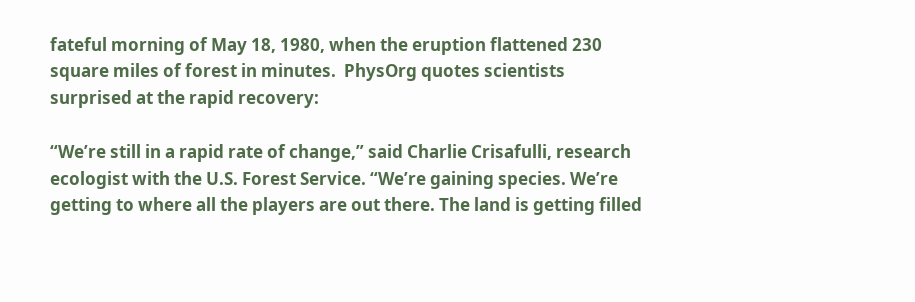fateful morning of May 18, 1980, when the eruption flattened 230 square miles of forest in minutes.  PhysOrg quotes scientists surprised at the rapid recovery:

“We’re still in a rapid rate of change,” said Charlie Crisafulli, research ecologist with the U.S. Forest Service. “We’re gaining species. We’re getting to where all the players are out there. The land is getting filled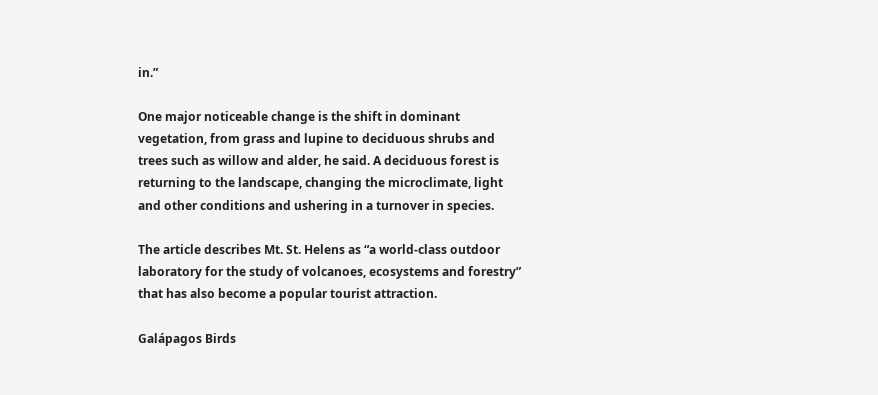in.”

One major noticeable change is the shift in dominant vegetation, from grass and lupine to deciduous shrubs and trees such as willow and alder, he said. A deciduous forest is returning to the landscape, changing the microclimate, light and other conditions and ushering in a turnover in species.

The article describes Mt. St. Helens as “a world-class outdoor laboratory for the study of volcanoes, ecosystems and forestry” that has also become a popular tourist attraction.

Galápagos Birds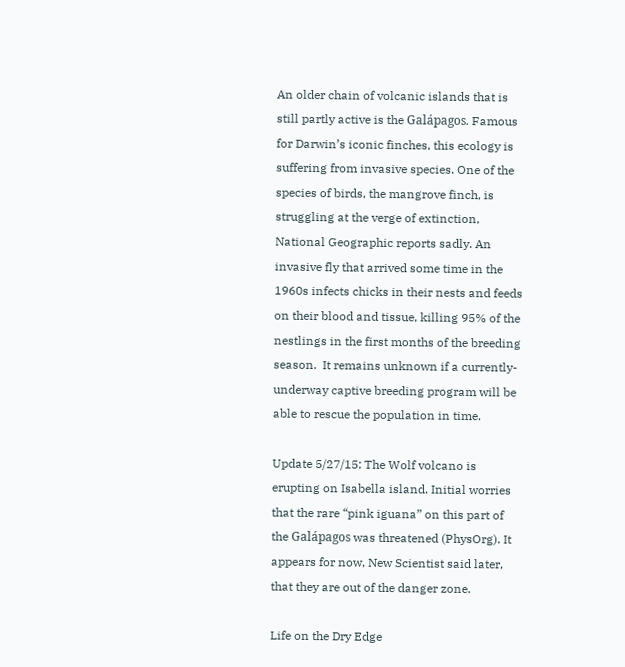An older chain of volcanic islands that is still partly active is the Galápagos. Famous for Darwin’s iconic finches, this ecology is suffering from invasive species. One of the species of birds, the mangrove finch, is struggling at the verge of extinction, National Geographic reports sadly. An invasive fly that arrived some time in the 1960s infects chicks in their nests and feeds on their blood and tissue, killing 95% of the nestlings in the first months of the breeding season.  It remains unknown if a currently-underway captive breeding program will be able to rescue the population in time.

Update 5/27/15: The Wolf volcano is erupting on Isabella island. Initial worries that the rare “pink iguana” on this part of the Galápagos was threatened (PhysOrg). It appears for now, New Scientist said later, that they are out of the danger zone.

Life on the Dry Edge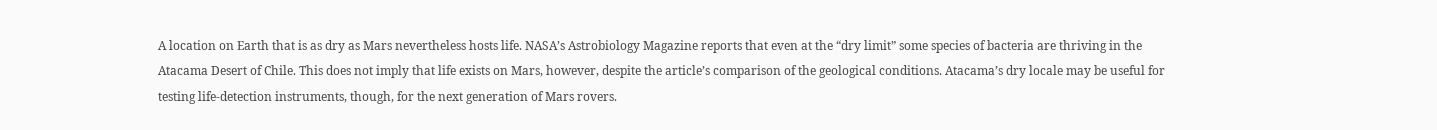A location on Earth that is as dry as Mars nevertheless hosts life. NASA’s Astrobiology Magazine reports that even at the “dry limit” some species of bacteria are thriving in the Atacama Desert of Chile. This does not imply that life exists on Mars, however, despite the article’s comparison of the geological conditions. Atacama’s dry locale may be useful for testing life-detection instruments, though, for the next generation of Mars rovers.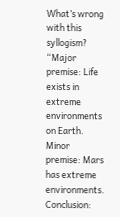What’s wrong with this syllogism? “Major premise: Life exists in extreme environments on Earth. Minor premise: Mars has extreme environments. Conclusion: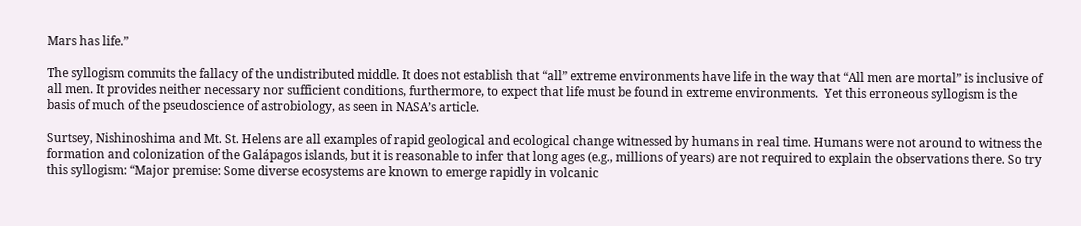Mars has life.”

The syllogism commits the fallacy of the undistributed middle. It does not establish that “all” extreme environments have life in the way that “All men are mortal” is inclusive of all men. It provides neither necessary nor sufficient conditions, furthermore, to expect that life must be found in extreme environments.  Yet this erroneous syllogism is the basis of much of the pseudoscience of astrobiology, as seen in NASA’s article.

Surtsey, Nishinoshima and Mt. St. Helens are all examples of rapid geological and ecological change witnessed by humans in real time. Humans were not around to witness the formation and colonization of the Galápagos islands, but it is reasonable to infer that long ages (e.g., millions of years) are not required to explain the observations there. So try this syllogism: “Major premise: Some diverse ecosystems are known to emerge rapidly in volcanic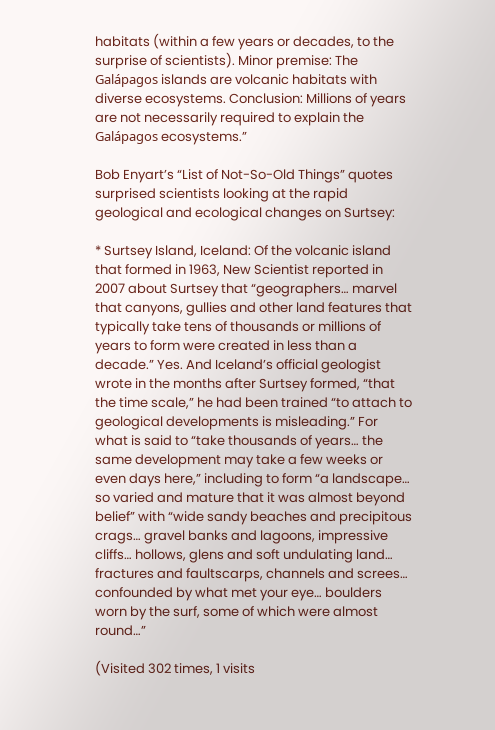habitats (within a few years or decades, to the surprise of scientists). Minor premise: The Galápagos islands are volcanic habitats with diverse ecosystems. Conclusion: Millions of years are not necessarily required to explain the Galápagos ecosystems.”

Bob Enyart’s “List of Not-So-Old Things” quotes surprised scientists looking at the rapid geological and ecological changes on Surtsey:

* Surtsey Island, Iceland: Of the volcanic island that formed in 1963, New Scientist reported in 2007 about Surtsey that “geographers… marvel that canyons, gullies and other land features that typically take tens of thousands or millions of years to form were created in less than a decade.” Yes. And Iceland’s official geologist wrote in the months after Surtsey formed, “that the time scale,” he had been trained “to attach to geological developments is misleading.” For what is said to “take thousands of years… the same development may take a few weeks or even days here,” including to form “a landscape… so varied and mature that it was almost beyond belief” with “wide sandy beaches and precipitous crags… gravel banks and lagoons, impressive cliffs… hollows, glens and soft undulating land… fractures and faultscarps, channels and screes… confounded by what met your eye… boulders worn by the surf, some of which were almost round…”

(Visited 302 times, 1 visits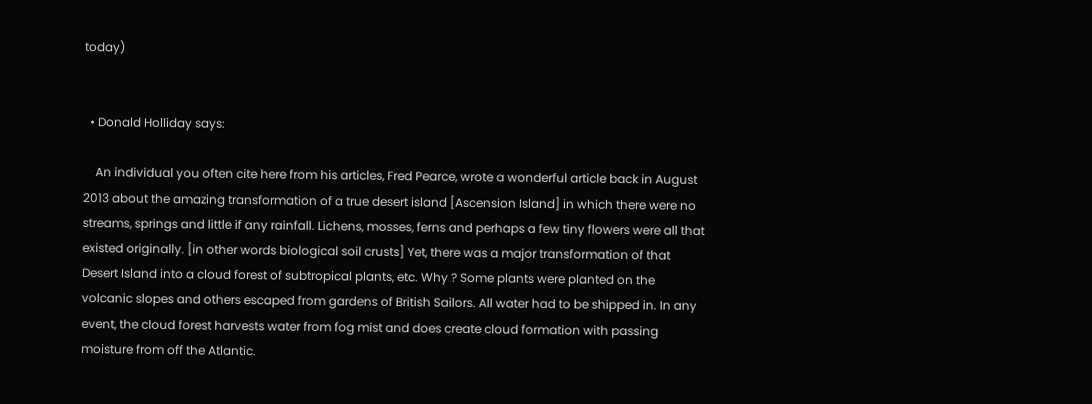today)


  • Donald Holliday says:

    An individual you often cite here from his articles, Fred Pearce, wrote a wonderful article back in August 2013 about the amazing transformation of a true desert island [Ascension Island] in which there were no streams, springs and little if any rainfall. Lichens, mosses, ferns and perhaps a few tiny flowers were all that existed originally. [in other words biological soil crusts] Yet, there was a major transformation of that Desert Island into a cloud forest of subtropical plants, etc. Why ? Some plants were planted on the volcanic slopes and others escaped from gardens of British Sailors. All water had to be shipped in. In any event, the cloud forest harvests water from fog mist and does create cloud formation with passing moisture from off the Atlantic.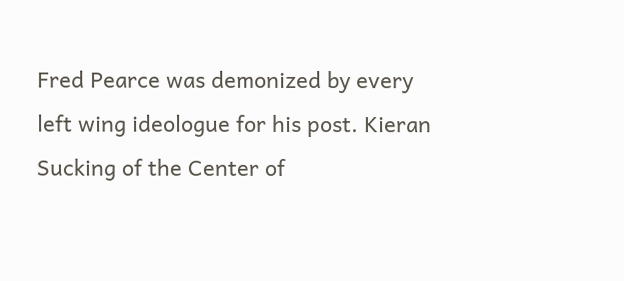Fred Pearce was demonized by every left wing ideologue for his post. Kieran Sucking of the Center of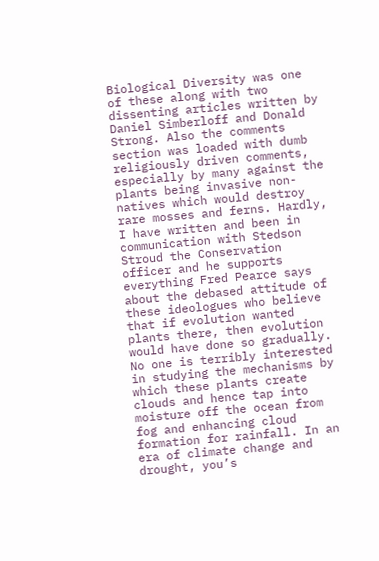Biological Diversity was one of these along with two dissenting articles written by Daniel Simberloff and Donald Strong. Also the comments section was loaded with dumb religiously driven comments, especially by many against the plants being invasive non-natives which would destroy rare mosses and ferns. Hardly, I have written and been in communication with Stedson Stroud the Conservation officer and he supports everything Fred Pearce says about the debased attitude of these ideologues who believe that if evolution wanted plants there, then evolution would have done so gradually. No one is terribly interested in studying the mechanisms by which these plants create clouds and hence tap into moisture off the ocean from fog and enhancing cloud formation for rainfall. In an era of climate change and drought, you’s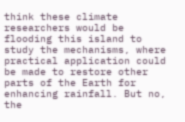think these climate researchers would be flooding this island to study the mechanisms, where practical application could be made to restore other parts of the Earth for enhancing rainfall. But no, the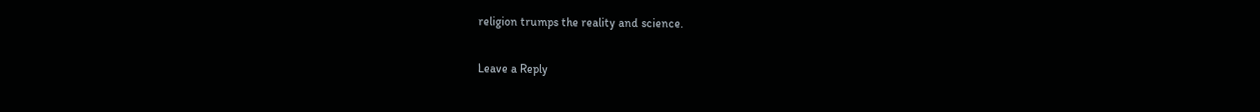religion trumps the reality and science.

Leave a Reply